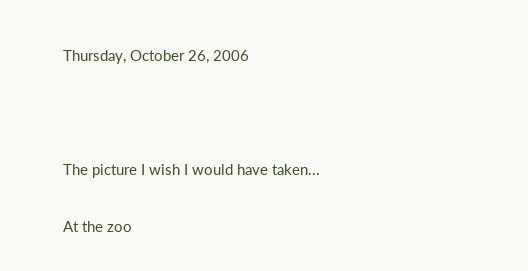Thursday, October 26, 2006



The picture I wish I would have taken...

At the zoo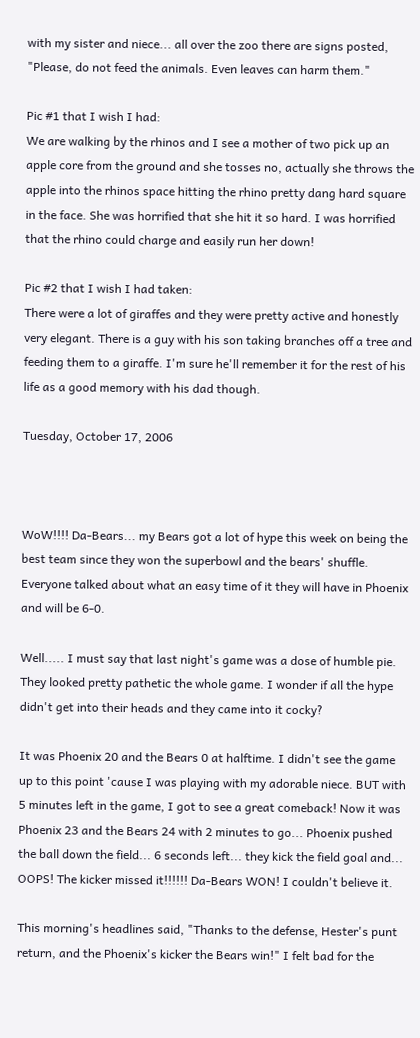with my sister and niece... all over the zoo there are signs posted, "Please, do not feed the animals. Even leaves can harm them."

Pic #1 that I wish I had:
We are walking by the rhinos and I see a mother of two pick up an apple core from the ground and she tosses no, actually she throws the apple into the rhinos space hitting the rhino pretty dang hard square in the face. She was horrified that she hit it so hard. I was horrified that the rhino could charge and easily run her down!

Pic #2 that I wish I had taken:
There were a lot of giraffes and they were pretty active and honestly very elegant. There is a guy with his son taking branches off a tree and feeding them to a giraffe. I'm sure he'll remember it for the rest of his life as a good memory with his dad though.

Tuesday, October 17, 2006



WoW!!!! Da-Bears... my Bears got a lot of hype this week on being the best team since they won the superbowl and the bears' shuffle. Everyone talked about what an easy time of it they will have in Phoenix and will be 6-0.

Well..... I must say that last night's game was a dose of humble pie. They looked pretty pathetic the whole game. I wonder if all the hype didn't get into their heads and they came into it cocky?

It was Phoenix 20 and the Bears 0 at halftime. I didn't see the game up to this point 'cause I was playing with my adorable niece. BUT with 5 minutes left in the game, I got to see a great comeback! Now it was Phoenix 23 and the Bears 24 with 2 minutes to go... Phoenix pushed the ball down the field... 6 seconds left... they kick the field goal and... OOPS! The kicker missed it!!!!!! Da-Bears WON! I couldn't believe it.

This morning's headlines said, "Thanks to the defense, Hester's punt return, and the Phoenix's kicker the Bears win!" I felt bad for the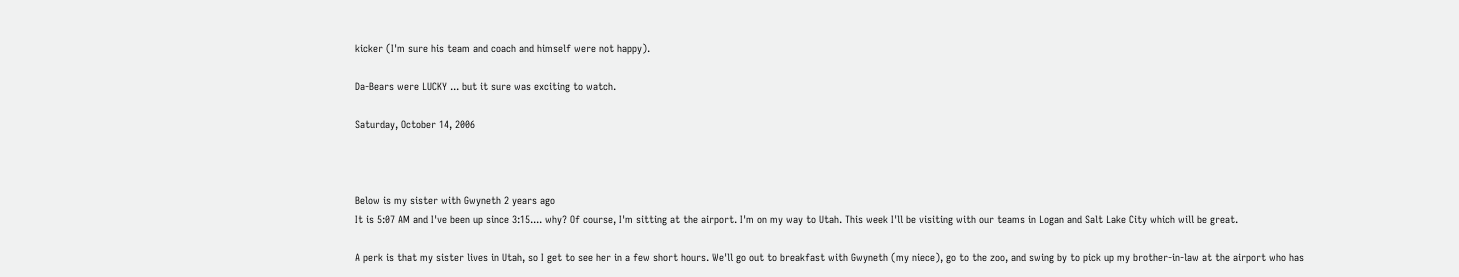kicker (I'm sure his team and coach and himself were not happy).

Da-Bears were LUCKY ... but it sure was exciting to watch.

Saturday, October 14, 2006



Below is my sister with Gwyneth 2 years ago
It is 5:07 AM and I've been up since 3:15.... why? Of course, I'm sitting at the airport. I'm on my way to Utah. This week I'll be visiting with our teams in Logan and Salt Lake City which will be great.

A perk is that my sister lives in Utah, so I get to see her in a few short hours. We'll go out to breakfast with Gwyneth (my niece), go to the zoo, and swing by to pick up my brother-in-law at the airport who has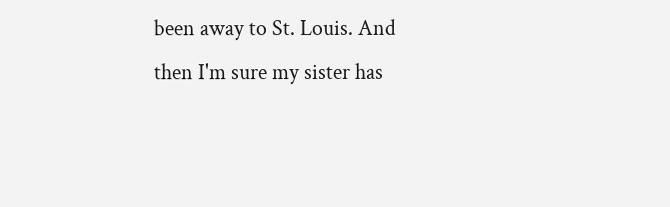been away to St. Louis. And then I'm sure my sister has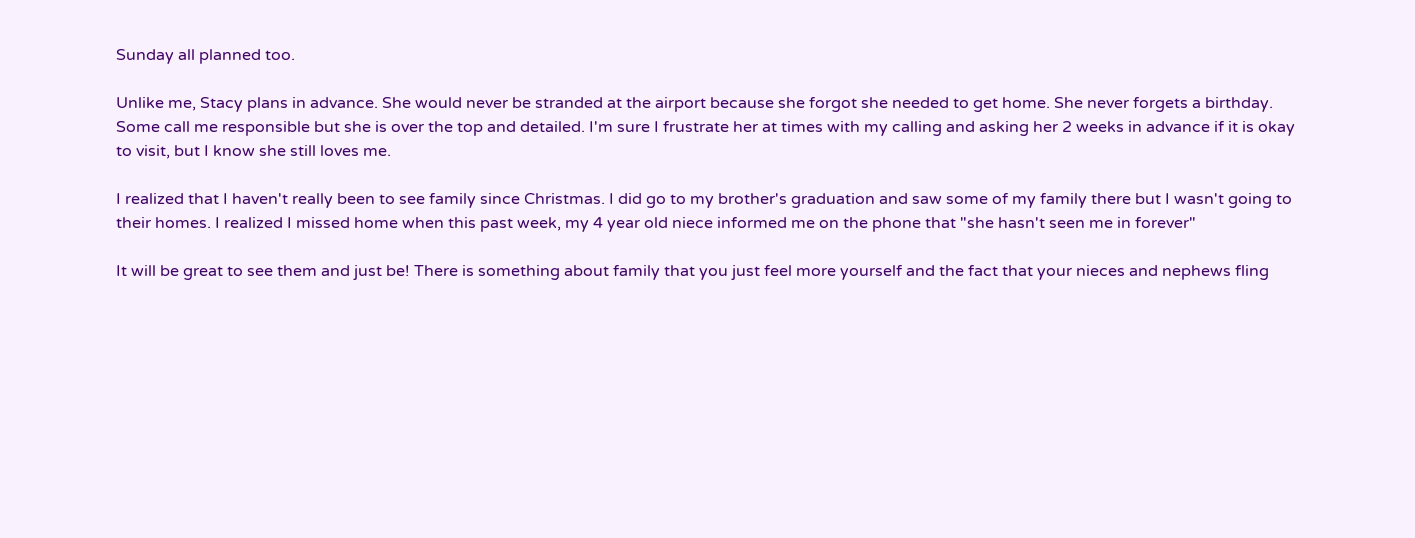Sunday all planned too.

Unlike me, Stacy plans in advance. She would never be stranded at the airport because she forgot she needed to get home. She never forgets a birthday. Some call me responsible but she is over the top and detailed. I'm sure I frustrate her at times with my calling and asking her 2 weeks in advance if it is okay to visit, but I know she still loves me.

I realized that I haven't really been to see family since Christmas. I did go to my brother's graduation and saw some of my family there but I wasn't going to their homes. I realized I missed home when this past week, my 4 year old niece informed me on the phone that "she hasn't seen me in forever"

It will be great to see them and just be! There is something about family that you just feel more yourself and the fact that your nieces and nephews fling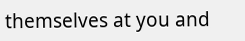themselves at you and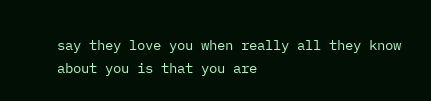say they love you when really all they know about you is that you are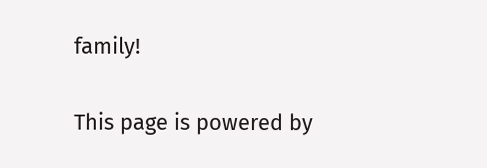family!

This page is powered by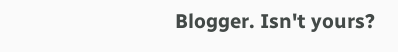Blogger. Isn't yours?